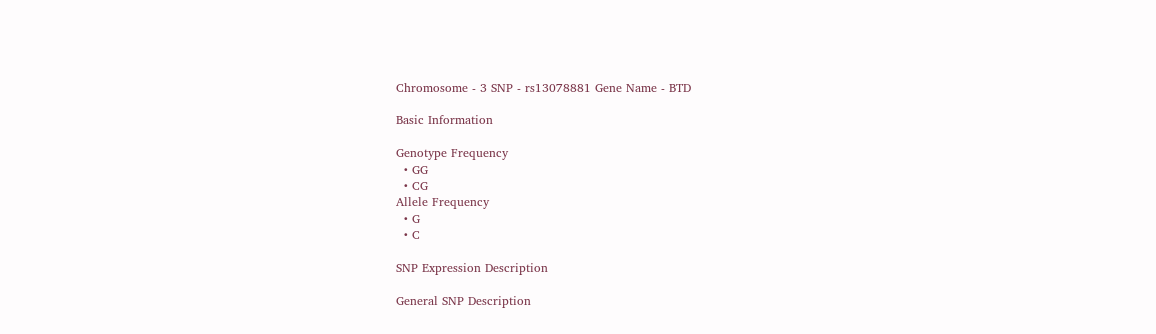Chromosome - 3 SNP - rs13078881 Gene Name - BTD

Basic Information

Genotype Frequency
  • GG
  • CG
Allele Frequency
  • G
  • C

SNP Expression Description

General SNP Description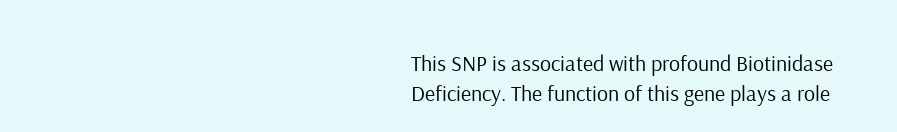This SNP is associated with profound Biotinidase Deficiency. The function of this gene plays a role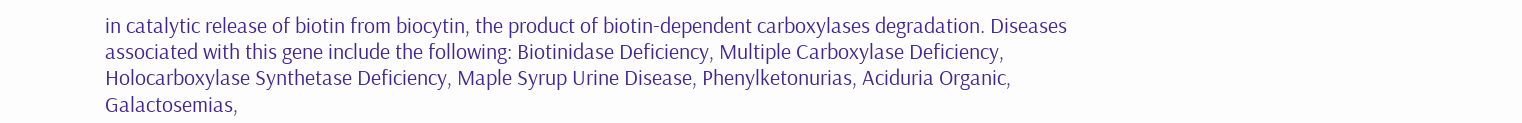in catalytic release of biotin from biocytin, the product of biotin-dependent carboxylases degradation. Diseases associated with this gene include the following: Biotinidase Deficiency, Multiple Carboxylase Deficiency, Holocarboxylase Synthetase Deficiency, Maple Syrup Urine Disease, Phenylketonurias, Aciduria Organic, Galactosemias,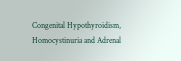Congenital Hypothyroidism, Homocystinuria and Adrenal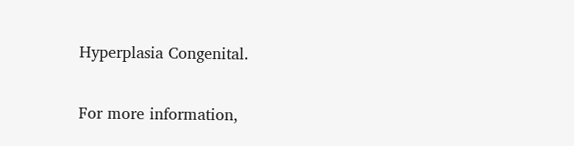Hyperplasia Congenital.

For more information,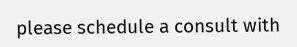please schedule a consult with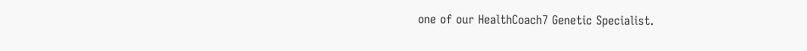one of our HealthCoach7 Genetic Specialist.